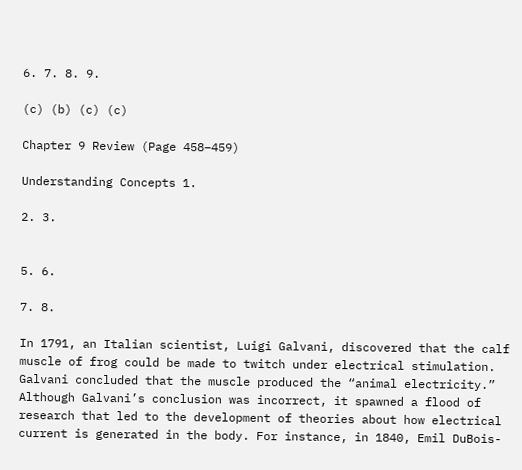6. 7. 8. 9.

(c) (b) (c) (c)

Chapter 9 Review (Page 458–459)

Understanding Concepts 1.

2. 3.


5. 6.

7. 8.

In 1791, an Italian scientist, Luigi Galvani, discovered that the calf muscle of frog could be made to twitch under electrical stimulation. Galvani concluded that the muscle produced the “animal electricity.” Although Galvani’s conclusion was incorrect, it spawned a flood of research that led to the development of theories about how electrical current is generated in the body. For instance, in 1840, Emil DuBois-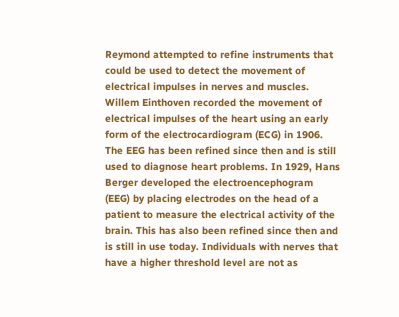Reymond attempted to refine instruments that could be used to detect the movement of electrical impulses in nerves and muscles. Willem Einthoven recorded the movement of electrical impulses of the heart using an early form of the electrocardiogram (ECG) in 1906. The EEG has been refined since then and is still used to diagnose heart problems. In 1929, Hans Berger developed the electroencephogram (EEG) by placing electrodes on the head of a patient to measure the electrical activity of the brain. This has also been refined since then and is still in use today. Individuals with nerves that have a higher threshold level are not as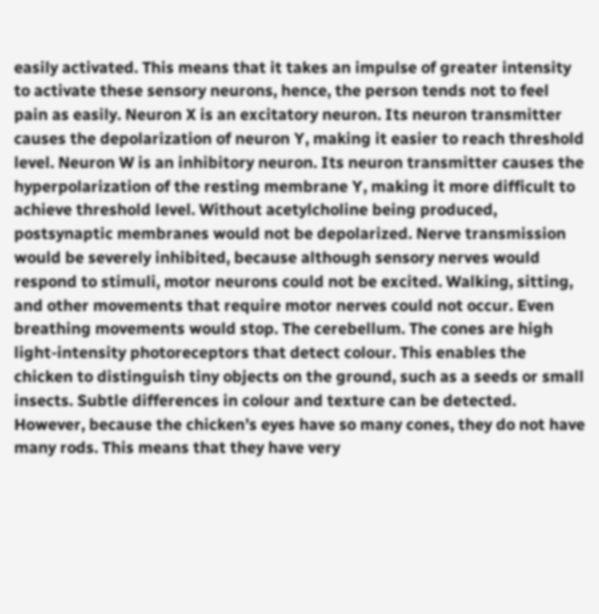easily activated. This means that it takes an impulse of greater intensity to activate these sensory neurons, hence, the person tends not to feel pain as easily. Neuron X is an excitatory neuron. Its neuron transmitter causes the depolarization of neuron Y, making it easier to reach threshold level. Neuron W is an inhibitory neuron. Its neuron transmitter causes the hyperpolarization of the resting membrane Y, making it more difficult to achieve threshold level. Without acetylcholine being produced, postsynaptic membranes would not be depolarized. Nerve transmission would be severely inhibited, because although sensory nerves would respond to stimuli, motor neurons could not be excited. Walking, sitting, and other movements that require motor nerves could not occur. Even breathing movements would stop. The cerebellum. The cones are high light-intensity photoreceptors that detect colour. This enables the chicken to distinguish tiny objects on the ground, such as a seeds or small insects. Subtle differences in colour and texture can be detected. However, because the chicken’s eyes have so many cones, they do not have many rods. This means that they have very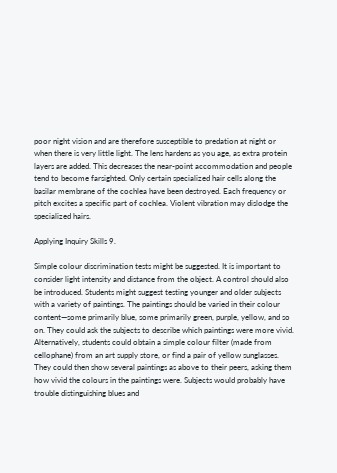poor night vision and are therefore susceptible to predation at night or when there is very little light. The lens hardens as you age, as extra protein layers are added. This decreases the near-point accommodation and people tend to become farsighted. Only certain specialized hair cells along the basilar membrane of the cochlea have been destroyed. Each frequency or pitch excites a specific part of cochlea. Violent vibration may dislodge the specialized hairs.

Applying Inquiry Skills 9.

Simple colour discrimination tests might be suggested. It is important to consider light intensity and distance from the object. A control should also be introduced. Students might suggest testing younger and older subjects with a variety of paintings. The paintings should be varied in their colour content—some primarily blue, some primarily green, purple, yellow, and so on. They could ask the subjects to describe which paintings were more vivid. Alternatively, students could obtain a simple colour filter (made from cellophane) from an art supply store, or find a pair of yellow sunglasses. They could then show several paintings as above to their peers, asking them how vivid the colours in the paintings were. Subjects would probably have trouble distinguishing blues and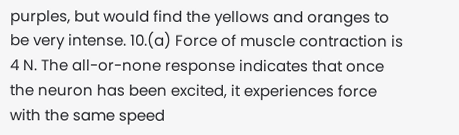purples, but would find the yellows and oranges to be very intense. 10.(a) Force of muscle contraction is 4 N. The all-or-none response indicates that once the neuron has been excited, it experiences force with the same speed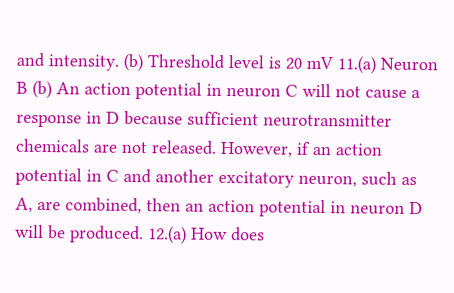and intensity. (b) Threshold level is 20 mV 11.(a) Neuron B (b) An action potential in neuron C will not cause a response in D because sufficient neurotransmitter chemicals are not released. However, if an action potential in C and another excitatory neuron, such as A, are combined, then an action potential in neuron D will be produced. 12.(a) How does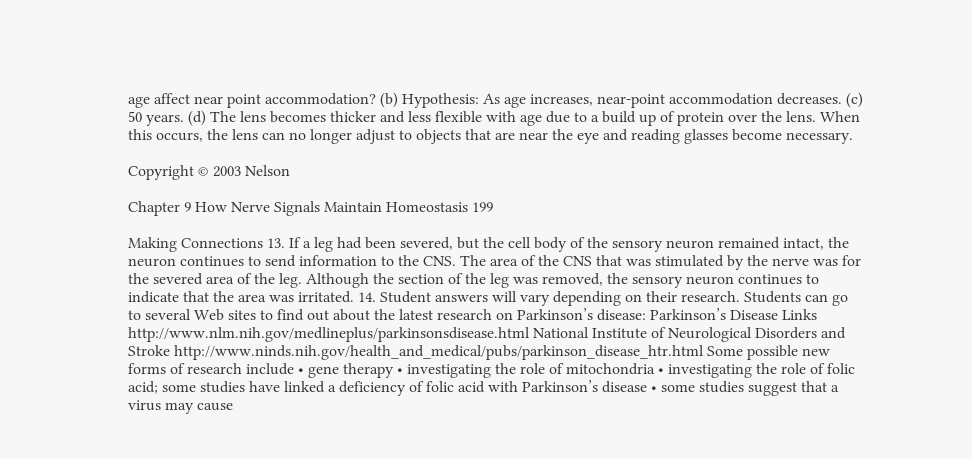age affect near point accommodation? (b) Hypothesis: As age increases, near-point accommodation decreases. (c) 50 years. (d) The lens becomes thicker and less flexible with age due to a build up of protein over the lens. When this occurs, the lens can no longer adjust to objects that are near the eye and reading glasses become necessary.

Copyright © 2003 Nelson

Chapter 9 How Nerve Signals Maintain Homeostasis 199

Making Connections 13. If a leg had been severed, but the cell body of the sensory neuron remained intact, the neuron continues to send information to the CNS. The area of the CNS that was stimulated by the nerve was for the severed area of the leg. Although the section of the leg was removed, the sensory neuron continues to indicate that the area was irritated. 14. Student answers will vary depending on their research. Students can go to several Web sites to find out about the latest research on Parkinson’s disease: Parkinson’s Disease Links http://www.nlm.nih.gov/medlineplus/parkinsonsdisease.html National Institute of Neurological Disorders and Stroke http://www.ninds.nih.gov/health_and_medical/pubs/parkinson_disease_htr.html Some possible new forms of research include • gene therapy • investigating the role of mitochondria • investigating the role of folic acid; some studies have linked a deficiency of folic acid with Parkinson’s disease • some studies suggest that a virus may cause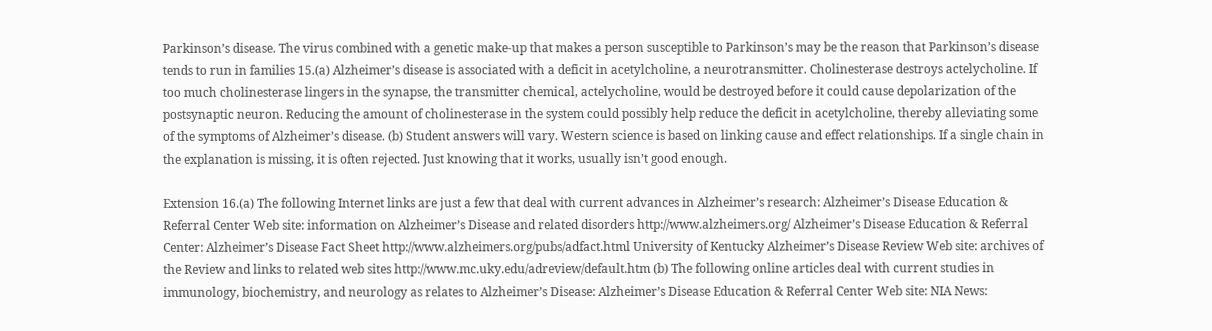Parkinson’s disease. The virus combined with a genetic make-up that makes a person susceptible to Parkinson’s may be the reason that Parkinson’s disease tends to run in families 15.(a) Alzheimer’s disease is associated with a deficit in acetylcholine, a neurotransmitter. Cholinesterase destroys actelycholine. If too much cholinesterase lingers in the synapse, the transmitter chemical, actelycholine, would be destroyed before it could cause depolarization of the postsynaptic neuron. Reducing the amount of cholinesterase in the system could possibly help reduce the deficit in acetylcholine, thereby alleviating some of the symptoms of Alzheimer’s disease. (b) Student answers will vary. Western science is based on linking cause and effect relationships. If a single chain in the explanation is missing, it is often rejected. Just knowing that it works, usually isn’t good enough.

Extension 16.(a) The following Internet links are just a few that deal with current advances in Alzheimer’s research: Alzheimer’s Disease Education & Referral Center Web site: information on Alzheimer’s Disease and related disorders http://www.alzheimers.org/ Alzheimer’s Disease Education & Referral Center: Alzheimer’s Disease Fact Sheet http://www.alzheimers.org/pubs/adfact.html University of Kentucky Alzheimer’s Disease Review Web site: archives of the Review and links to related web sites http://www.mc.uky.edu/adreview/default.htm (b) The following online articles deal with current studies in immunology, biochemistry, and neurology as relates to Alzheimer’s Disease: Alzheimer’s Disease Education & Referral Center Web site: NIA News: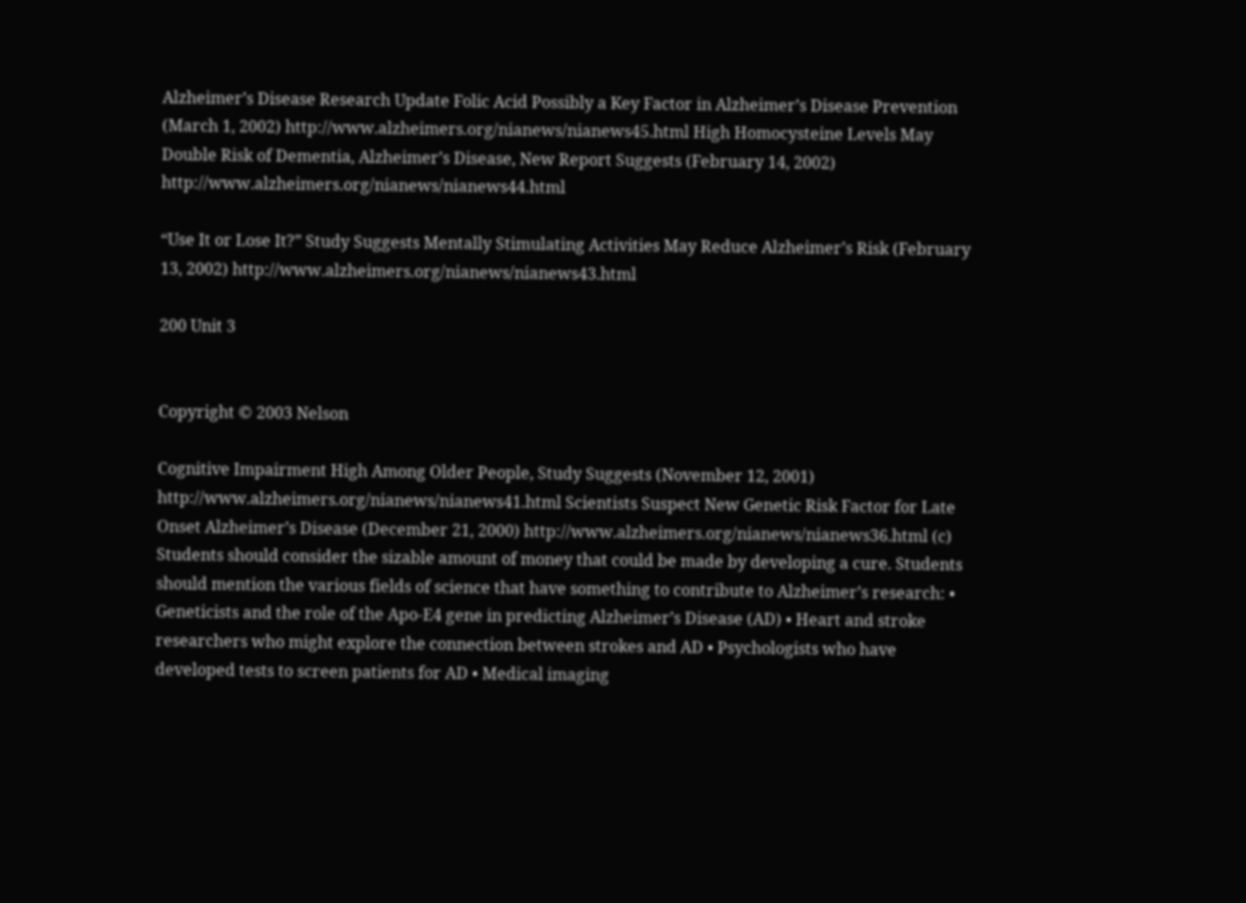Alzheimer’s Disease Research Update Folic Acid Possibly a Key Factor in Alzheimer’s Disease Prevention (March 1, 2002) http://www.alzheimers.org/nianews/nianews45.html High Homocysteine Levels May Double Risk of Dementia, Alzheimer’s Disease, New Report Suggests (February 14, 2002) http://www.alzheimers.org/nianews/nianews44.html

“Use It or Lose It?” Study Suggests Mentally Stimulating Activities May Reduce Alzheimer’s Risk (February 13, 2002) http://www.alzheimers.org/nianews/nianews43.html

200 Unit 3


Copyright © 2003 Nelson

Cognitive Impairment High Among Older People, Study Suggests (November 12, 2001) http://www.alzheimers.org/nianews/nianews41.html Scientists Suspect New Genetic Risk Factor for Late Onset Alzheimer’s Disease (December 21, 2000) http://www.alzheimers.org/nianews/nianews36.html (c) Students should consider the sizable amount of money that could be made by developing a cure. Students should mention the various fields of science that have something to contribute to Alzheimer’s research: • Geneticists and the role of the Apo-E4 gene in predicting Alzheimer’s Disease (AD) • Heart and stroke researchers who might explore the connection between strokes and AD • Psychologists who have developed tests to screen patients for AD • Medical imaging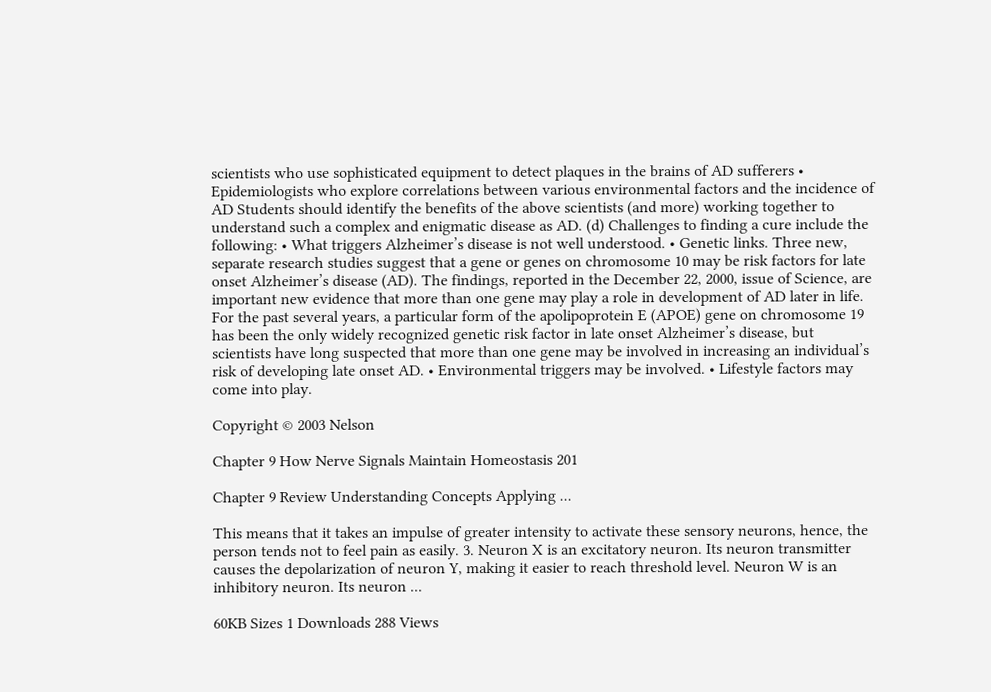scientists who use sophisticated equipment to detect plaques in the brains of AD sufferers • Epidemiologists who explore correlations between various environmental factors and the incidence of AD Students should identify the benefits of the above scientists (and more) working together to understand such a complex and enigmatic disease as AD. (d) Challenges to finding a cure include the following: • What triggers Alzheimer’s disease is not well understood. • Genetic links. Three new, separate research studies suggest that a gene or genes on chromosome 10 may be risk factors for late onset Alzheimer’s disease (AD). The findings, reported in the December 22, 2000, issue of Science, are important new evidence that more than one gene may play a role in development of AD later in life. For the past several years, a particular form of the apolipoprotein E (APOE) gene on chromosome 19 has been the only widely recognized genetic risk factor in late onset Alzheimer’s disease, but scientists have long suspected that more than one gene may be involved in increasing an individual’s risk of developing late onset AD. • Environmental triggers may be involved. • Lifestyle factors may come into play.

Copyright © 2003 Nelson

Chapter 9 How Nerve Signals Maintain Homeostasis 201

Chapter 9 Review Understanding Concepts Applying ...

This means that it takes an impulse of greater intensity to activate these sensory neurons, hence, the person tends not to feel pain as easily. 3. Neuron X is an excitatory neuron. Its neuron transmitter causes the depolarization of neuron Y, making it easier to reach threshold level. Neuron W is an inhibitory neuron. Its neuron ...

60KB Sizes 1 Downloads 288 Views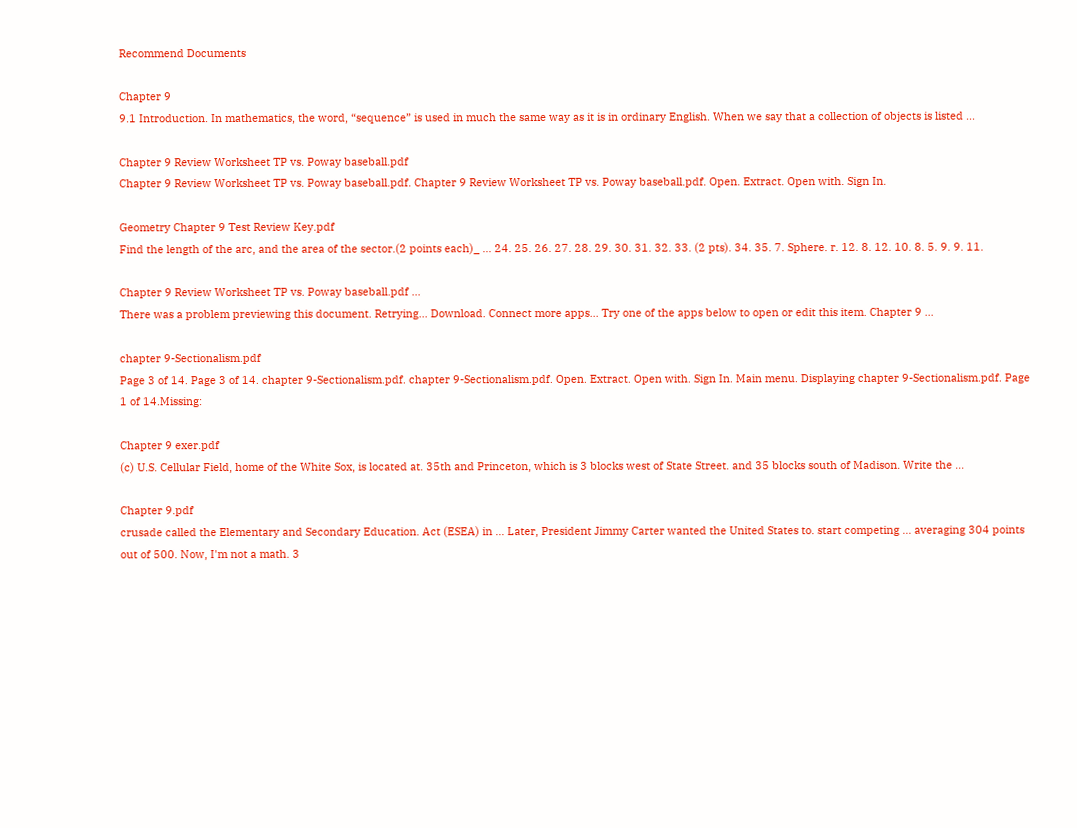Recommend Documents

Chapter 9
9.1 Introduction. In mathematics, the word, “sequence” is used in much the same way as it is in ordinary English. When we say that a collection of objects is listed ...

Chapter 9 Review Worksheet TP vs. Poway baseball.pdf
Chapter 9 Review Worksheet TP vs. Poway baseball.pdf. Chapter 9 Review Worksheet TP vs. Poway baseball.pdf. Open. Extract. Open with. Sign In.

Geometry Chapter 9 Test Review Key.pdf
Find the length of the arc, and the area of the sector.(2 points each)_ ... 24. 25. 26. 27. 28. 29. 30. 31. 32. 33. (2 pts). 34. 35. 7. Sphere. r. 12. 8. 12. 10. 8. 5. 9. 9. 11.

Chapter 9 Review Worksheet TP vs. Poway baseball.pdf ...
There was a problem previewing this document. Retrying... Download. Connect more apps... Try one of the apps below to open or edit this item. Chapter 9 ...

chapter 9-Sectionalism.pdf
Page 3 of 14. Page 3 of 14. chapter 9-Sectionalism.pdf. chapter 9-Sectionalism.pdf. Open. Extract. Open with. Sign In. Main menu. Displaying chapter 9-Sectionalism.pdf. Page 1 of 14.Missing:

Chapter 9 exer.pdf
(c) U.S. Cellular Field, home of the White Sox, is located at. 35th and Princeton, which is 3 blocks west of State Street. and 35 blocks south of Madison. Write the ...

Chapter 9.pdf
crusade called the Elementary and Secondary Education. Act (ESEA) in ... Later, President Jimmy Carter wanted the United States to. start competing ... averaging 304 points out of 500. Now, I'm not a math. 3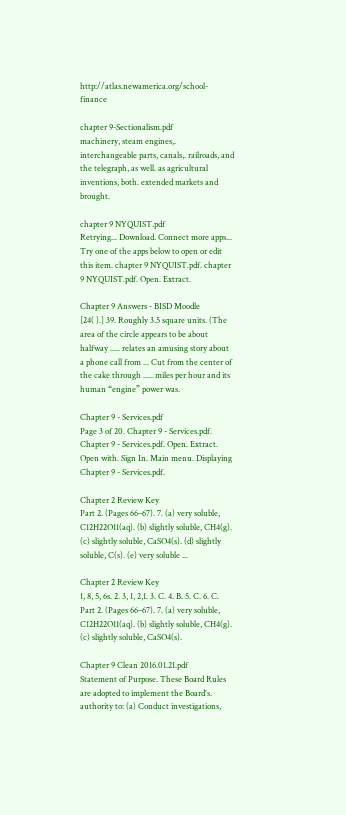http://atlas.newamerica.org/school-finance

chapter 9-Sectionalism.pdf
machinery, steam engines,. interchangeable parts, canals,. railroads, and the telegraph, as well. as agricultural inventions, both. extended markets and brought.

chapter 9 NYQUIST.pdf
Retrying... Download. Connect more apps... Try one of the apps below to open or edit this item. chapter 9 NYQUIST.pdf. chapter 9 NYQUIST.pdf. Open. Extract.

Chapter 9 Answers - BISD Moodle
[24( ).] 39. Roughly 3.5 square units. (The area of the circle appears to be about halfway ..... relates an amusing story about a phone call from ... Cut from the center of the cake through ..... miles per hour and its human “engine” power was.

Chapter 9 - Services.pdf
Page 3 of 20. Chapter 9 - Services.pdf. Chapter 9 - Services.pdf. Open. Extract. Open with. Sign In. Main menu. Displaying Chapter 9 - Services.pdf.

Chapter 2 Review Key
Part 2. (Pages 66–67). 7. (a) very soluble, C12H22O11(aq). (b) slightly soluble, CH4(g). (c) slightly soluble, CaSO4(s). (d) slightly soluble, C(s). (e) very soluble ...

Chapter 2 Review Key
1, 8, 5, 6s. 2. 3, 1, 2,1. 3. C. 4. B. 5. C. 6. C. Part 2. (Pages 66–67). 7. (a) very soluble, C12H22O11(aq). (b) slightly soluble, CH4(g). (c) slightly soluble, CaSO4(s).

Chapter 9 Clean 2016.01.21.pdf
Statement of Purpose. These Board Rules are adopted to implement the Board's. authority to: (a) Conduct investigations,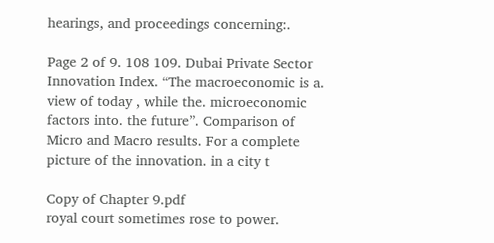hearings, and proceedings concerning:.

Page 2 of 9. 108 109. Dubai Private Sector Innovation Index. “The macroeconomic is a. view of today , while the. microeconomic factors into. the future”. Comparison of Micro and Macro results. For a complete picture of the innovation. in a city t

Copy of Chapter 9.pdf
royal court sometimes rose to power.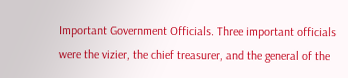Important Government Officials. Three important officials were the vizier, the chief treasurer, and the general of the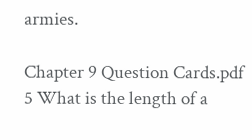armies.

Chapter 9 Question Cards.pdf
5 What is the length of a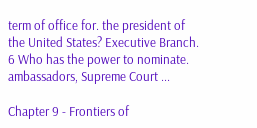term of office for. the president of the United States? Executive Branch. 6 Who has the power to nominate. ambassadors, Supreme Court ...

Chapter 9 - Frontiers of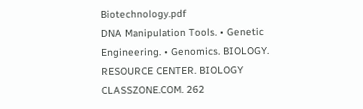Biotechnology.pdf
DNA Manipulation Tools. • Genetic Engineering. • Genomics. BIOLOGY. RESOURCE CENTER. BIOLOGY CLASSZONE.COM. 262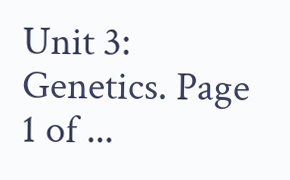Unit 3: Genetics. Page 1 of ...